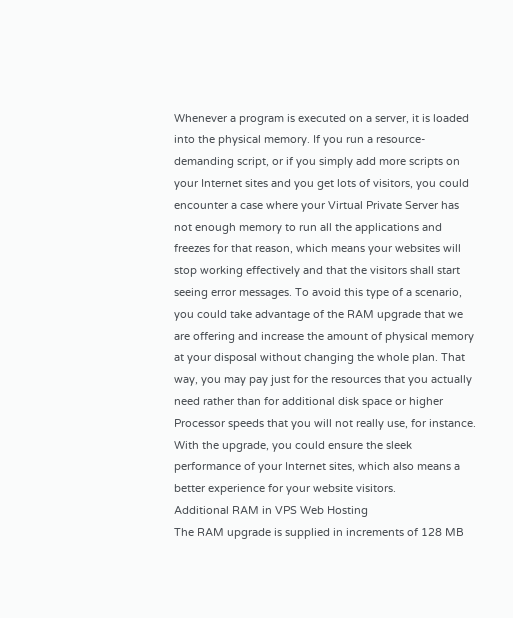Whenever a program is executed on a server, it is loaded into the physical memory. If you run a resource-demanding script, or if you simply add more scripts on your Internet sites and you get lots of visitors, you could encounter a case where your Virtual Private Server has not enough memory to run all the applications and freezes for that reason, which means your websites will stop working effectively and that the visitors shall start seeing error messages. To avoid this type of a scenario, you could take advantage of the RAM upgrade that we are offering and increase the amount of physical memory at your disposal without changing the whole plan. That way, you may pay just for the resources that you actually need rather than for additional disk space or higher Processor speeds that you will not really use, for instance. With the upgrade, you could ensure the sleek performance of your Internet sites, which also means a better experience for your website visitors.
Additional RAM in VPS Web Hosting
The RAM upgrade is supplied in increments of 128 MB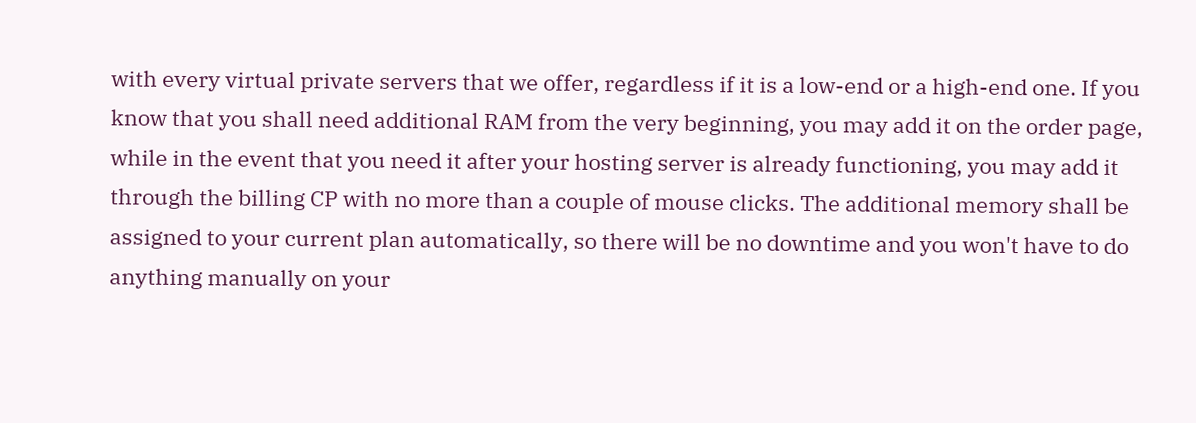with every virtual private servers that we offer, regardless if it is a low-end or a high-end one. If you know that you shall need additional RAM from the very beginning, you may add it on the order page, while in the event that you need it after your hosting server is already functioning, you may add it through the billing CP with no more than a couple of mouse clicks. The additional memory shall be assigned to your current plan automatically, so there will be no downtime and you won't have to do anything manually on your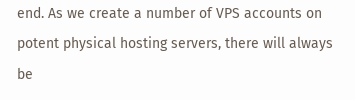end. As we create a number of VPS accounts on potent physical hosting servers, there will always be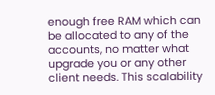enough free RAM which can be allocated to any of the accounts, no matter what upgrade you or any other client needs. This scalability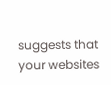suggests that your websites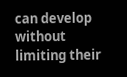can develop without limiting their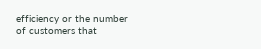efficiency or the number of customers that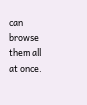can browse them all at once.